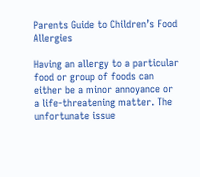Parents Guide to Children’s Food Allergies

Having an allergy to a particular food or group of foods can either be a minor annoyance or a life-threatening matter. The unfortunate issue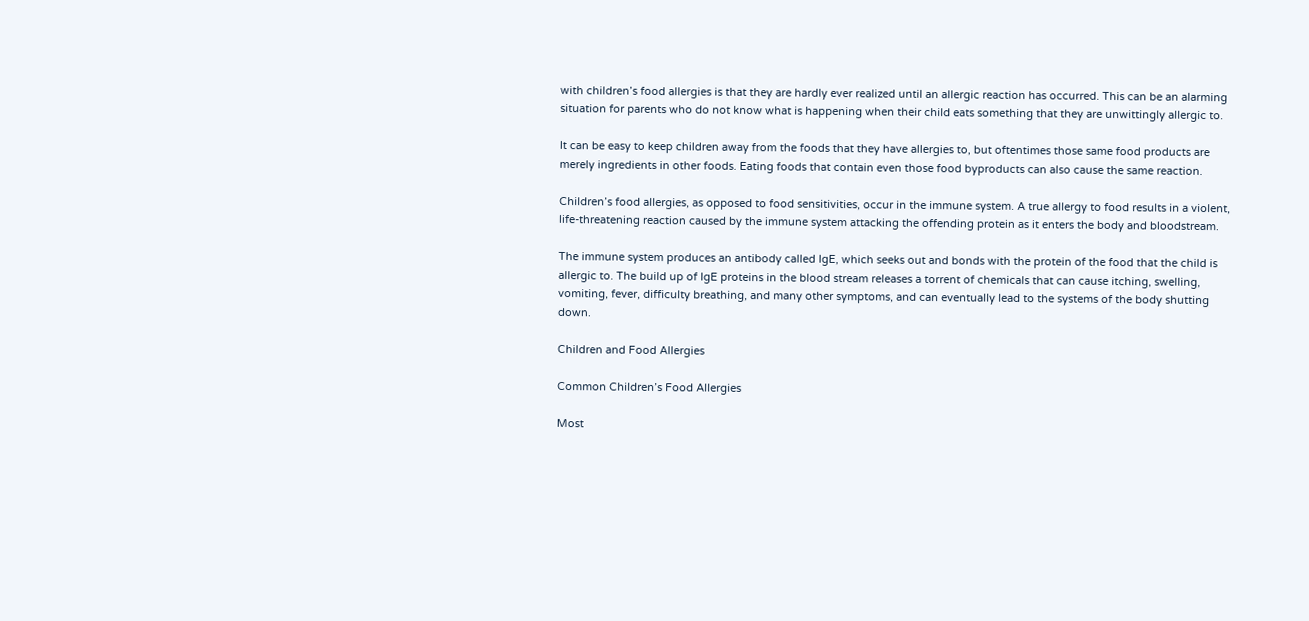with children’s food allergies is that they are hardly ever realized until an allergic reaction has occurred. This can be an alarming situation for parents who do not know what is happening when their child eats something that they are unwittingly allergic to.

It can be easy to keep children away from the foods that they have allergies to, but oftentimes those same food products are merely ingredients in other foods. Eating foods that contain even those food byproducts can also cause the same reaction.

Children’s food allergies, as opposed to food sensitivities, occur in the immune system. A true allergy to food results in a violent, life-threatening reaction caused by the immune system attacking the offending protein as it enters the body and bloodstream.

The immune system produces an antibody called IgE, which seeks out and bonds with the protein of the food that the child is allergic to. The build up of IgE proteins in the blood stream releases a torrent of chemicals that can cause itching, swelling, vomiting, fever, difficulty breathing, and many other symptoms, and can eventually lead to the systems of the body shutting down.

Children and Food Allergies

Common Children’s Food Allergies

Most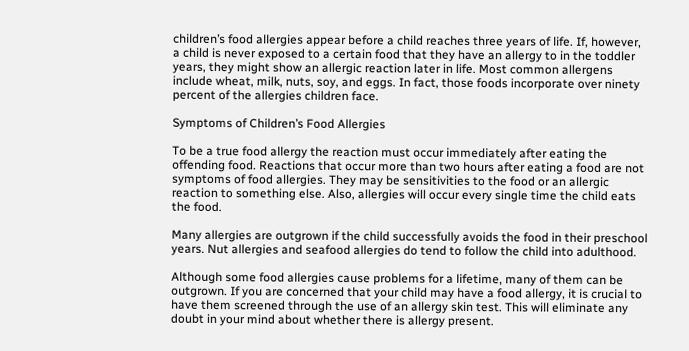children’s food allergies appear before a child reaches three years of life. If, however, a child is never exposed to a certain food that they have an allergy to in the toddler years, they might show an allergic reaction later in life. Most common allergens include wheat, milk, nuts, soy, and eggs. In fact, those foods incorporate over ninety percent of the allergies children face.

Symptoms of Children’s Food Allergies

To be a true food allergy the reaction must occur immediately after eating the offending food. Reactions that occur more than two hours after eating a food are not symptoms of food allergies. They may be sensitivities to the food or an allergic reaction to something else. Also, allergies will occur every single time the child eats the food.

Many allergies are outgrown if the child successfully avoids the food in their preschool years. Nut allergies and seafood allergies do tend to follow the child into adulthood.

Although some food allergies cause problems for a lifetime, many of them can be outgrown. If you are concerned that your child may have a food allergy, it is crucial to have them screened through the use of an allergy skin test. This will eliminate any doubt in your mind about whether there is allergy present.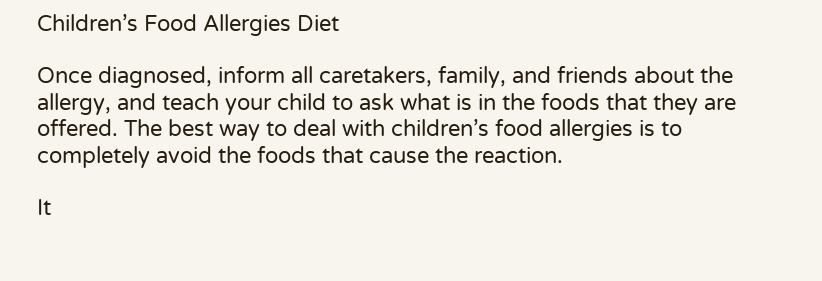Children’s Food Allergies Diet

Once diagnosed, inform all caretakers, family, and friends about the allergy, and teach your child to ask what is in the foods that they are offered. The best way to deal with children’s food allergies is to completely avoid the foods that cause the reaction.

It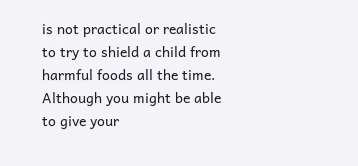is not practical or realistic to try to shield a child from harmful foods all the time. Although you might be able to give your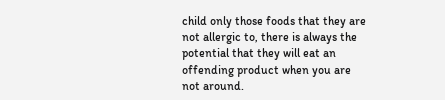child only those foods that they are not allergic to, there is always the potential that they will eat an offending product when you are not around.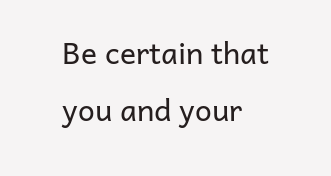Be certain that you and your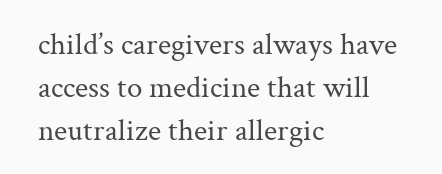child’s caregivers always have access to medicine that will neutralize their allergic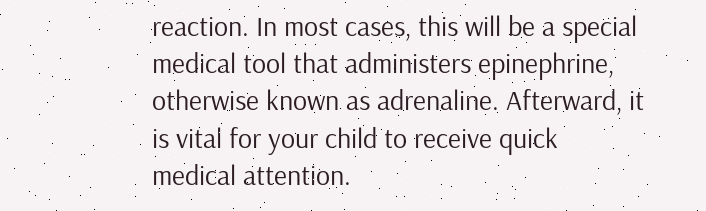reaction. In most cases, this will be a special medical tool that administers epinephrine, otherwise known as adrenaline. Afterward, it is vital for your child to receive quick medical attention.